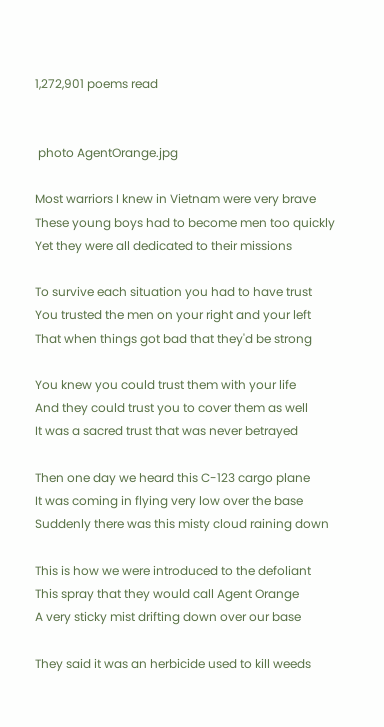1,272,901 poems read


 photo AgentOrange.jpg

Most warriors I knew in Vietnam were very brave
These young boys had to become men too quickly
Yet they were all dedicated to their missions

To survive each situation you had to have trust
You trusted the men on your right and your left
That when things got bad that they'd be strong

You knew you could trust them with your life
And they could trust you to cover them as well
It was a sacred trust that was never betrayed

Then one day we heard this C-123 cargo plane
It was coming in flying very low over the base
Suddenly there was this misty cloud raining down

This is how we were introduced to the defoliant
This spray that they would call Agent Orange
A very sticky mist drifting down over our base

They said it was an herbicide used to kill weeds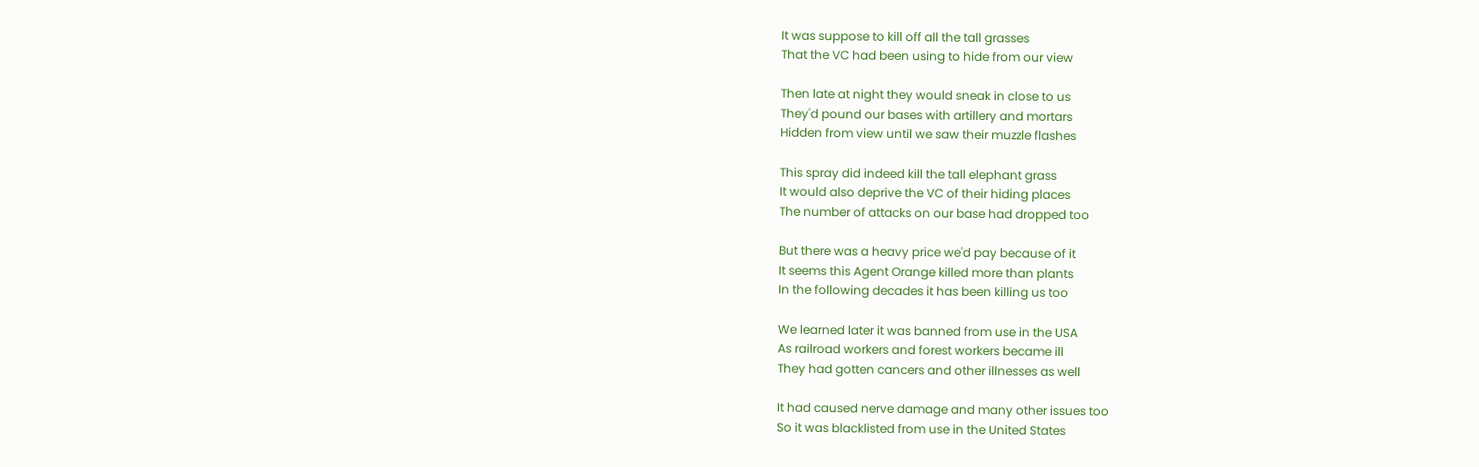It was suppose to kill off all the tall grasses
That the VC had been using to hide from our view

Then late at night they would sneak in close to us
They'd pound our bases with artillery and mortars
Hidden from view until we saw their muzzle flashes

This spray did indeed kill the tall elephant grass
It would also deprive the VC of their hiding places
The number of attacks on our base had dropped too

But there was a heavy price we'd pay because of it
It seems this Agent Orange killed more than plants
In the following decades it has been killing us too

We learned later it was banned from use in the USA
As railroad workers and forest workers became ill
They had gotten cancers and other illnesses as well

It had caused nerve damage and many other issues too
So it was blacklisted from use in the United States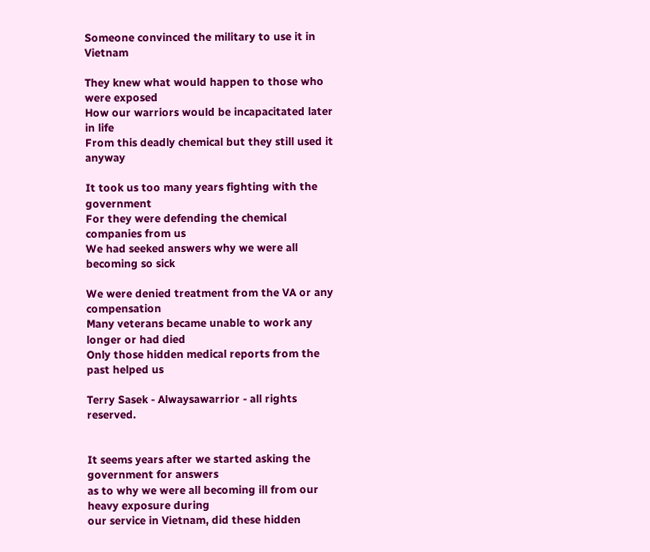Someone convinced the military to use it in Vietnam

They knew what would happen to those who were exposed
How our warriors would be incapacitated later in life
From this deadly chemical but they still used it anyway

It took us too many years fighting with the government
For they were defending the chemical companies from us
We had seeked answers why we were all becoming so sick

We were denied treatment from the VA or any compensation
Many veterans became unable to work any longer or had died
Only those hidden medical reports from the past helped us

Terry Sasek - Alwaysawarrior - all rights reserved.


It seems years after we started asking the government for answers
as to why we were all becoming ill from our heavy exposure during
our service in Vietnam, did these hidden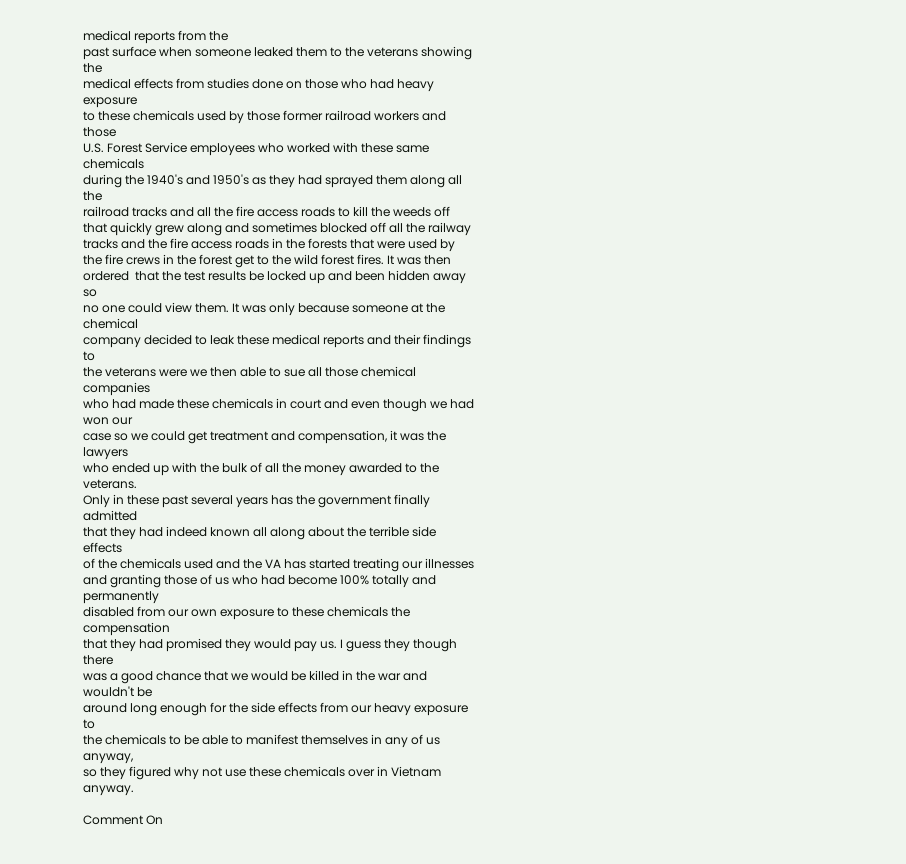medical reports from the
past surface when someone leaked them to the veterans showing the
medical effects from studies done on those who had heavy exposure
to these chemicals used by those former railroad workers and those
U.S. Forest Service employees who worked with these same chemicals
during the 1940's and 1950's as they had sprayed them along all the
railroad tracks and all the fire access roads to kill the weeds off
that quickly grew along and sometimes blocked off all the railway
tracks and the fire access roads in the forests that were used by
the fire crews in the forest get to the wild forest fires. It was then
ordered  that the test results be locked up and been hidden away so
no one could view them. It was only because someone at the chemical
company decided to leak these medical reports and their findings to
the veterans were we then able to sue all those chemical companies
who had made these chemicals in court and even though we had won our
case so we could get treatment and compensation, it was the lawyers
who ended up with the bulk of all the money awarded to the veterans.
Only in these past several years has the government finally admitted
that they had indeed known all along about the terrible side effects
of the chemicals used and the VA has started treating our illnesses
and granting those of us who had become 100% totally and permanently
disabled from our own exposure to these chemicals the compensation
that they had promised they would pay us. I guess they though there
was a good chance that we would be killed in the war and wouldn't be
around long enough for the side effects from our heavy exposure to
the chemicals to be able to manifest themselves in any of us anyway,
so they figured why not use these chemicals over in Vietnam anyway.

Comment On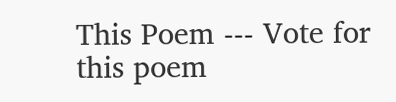This Poem --- Vote for this poem